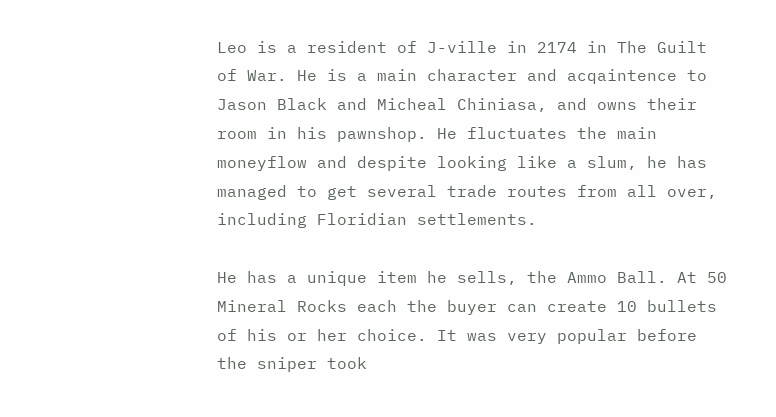Leo is a resident of J-ville in 2174 in The Guilt of War. He is a main character and acqaintence to Jason Black and Micheal Chiniasa, and owns their room in his pawnshop. He fluctuates the main moneyflow and despite looking like a slum, he has managed to get several trade routes from all over, including Floridian settlements.

He has a unique item he sells, the Ammo Ball. At 50 Mineral Rocks each the buyer can create 10 bullets of his or her choice. It was very popular before the sniper took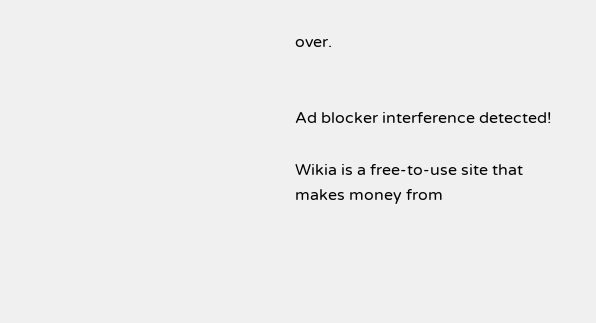over.


Ad blocker interference detected!

Wikia is a free-to-use site that makes money from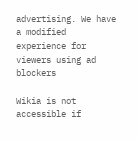advertising. We have a modified experience for viewers using ad blockers

Wikia is not accessible if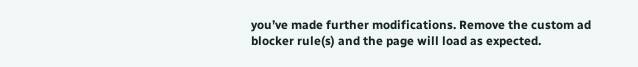you’ve made further modifications. Remove the custom ad blocker rule(s) and the page will load as expected.